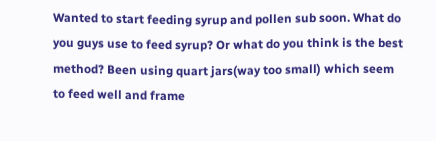Wanted to start feeding syrup and pollen sub soon. What do you guys use to feed syrup? Or what do you think is the best method? Been using quart jars(way too small) which seem to feed well and frame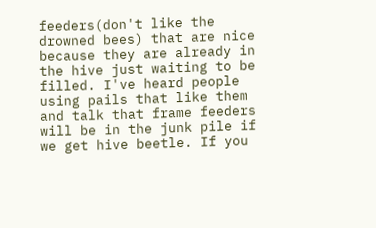feeders(don't like the drowned bees) that are nice because they are already in the hive just waiting to be filled. I've heard people using pails that like them and talk that frame feeders will be in the junk pile if we get hive beetle. If you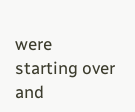were starting over and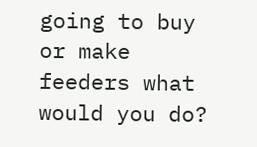going to buy or make feeders what would you do?